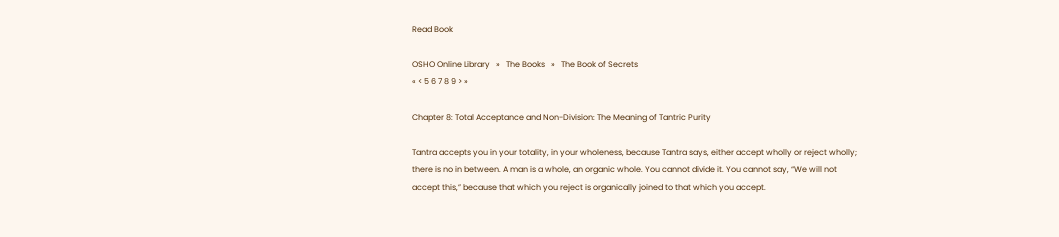Read Book

OSHO Online Library   »   The Books   »   The Book of Secrets
« < 5 6 7 8 9 > »

Chapter 8: Total Acceptance and Non-Division: The Meaning of Tantric Purity

Tantra accepts you in your totality, in your wholeness, because Tantra says, either accept wholly or reject wholly; there is no in between. A man is a whole, an organic whole. You cannot divide it. You cannot say, “We will not accept this,” because that which you reject is organically joined to that which you accept.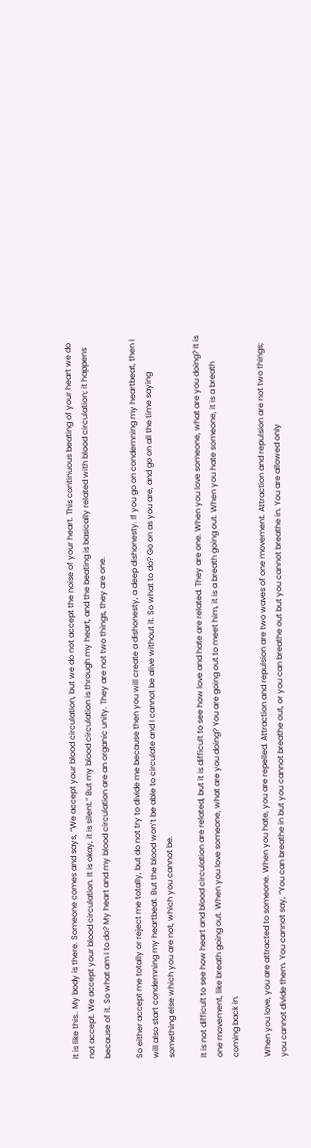It is like this.. My body is there. Someone comes and says, “We accept your blood circulation, but we do not accept the noise of your heart. This continuous beating of your heart we do not accept. We accept your blood circulation. It is okay, it is silent.” But my blood circulation is through my heart, and the beating is basically related with blood circulation; it happens because of it. So what am I to do? My heart and my blood circulation are an organic unity. They are not two things, they are one.

So either accept me totally or reject me totally, but do not try to divide me because then you will create a dishonesty, a deep dishonesty. If you go on condemning my heartbeat, then I will also start condemning my heartbeat. But the blood won’t be able to circulate and I cannot be alive without it. So what to do? Go on as you are, and go on all the time saying something else which you are not, which you cannot be.

It is not difficult to see how heart and blood circulation are related, but it is difficult to see how love and hate are related. They are one. When you love someone, what are you doing? It is one movement, like breath going out. When you love someone, what are you doing? You are going out to meet him, it is a breath going out. When you hate someone, it is a breath coming back in.

When you love, you are attracted to someone. When you hate, you are repelled. Attraction and repulsion are two waves of one movement. Attraction and repulsion are not two things; you cannot divide them. You cannot say, “You can breathe in but you cannot breathe out, or you can breathe out but you cannot breathe in. You are allowed only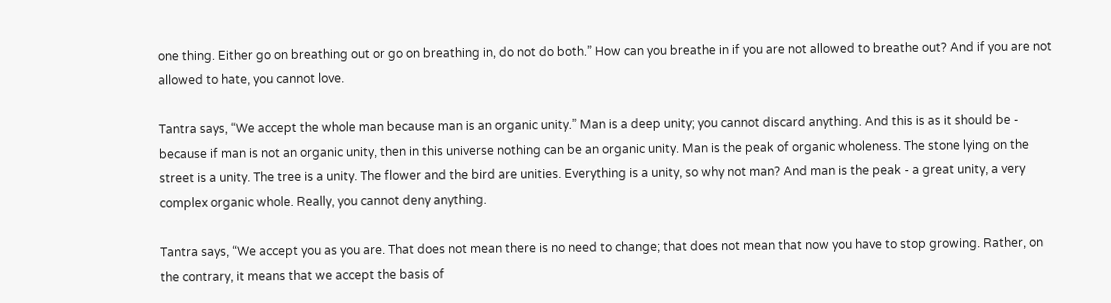one thing. Either go on breathing out or go on breathing in, do not do both.” How can you breathe in if you are not allowed to breathe out? And if you are not allowed to hate, you cannot love.

Tantra says, “We accept the whole man because man is an organic unity.” Man is a deep unity; you cannot discard anything. And this is as it should be - because if man is not an organic unity, then in this universe nothing can be an organic unity. Man is the peak of organic wholeness. The stone lying on the street is a unity. The tree is a unity. The flower and the bird are unities. Everything is a unity, so why not man? And man is the peak - a great unity, a very complex organic whole. Really, you cannot deny anything.

Tantra says, “We accept you as you are. That does not mean there is no need to change; that does not mean that now you have to stop growing. Rather, on the contrary, it means that we accept the basis of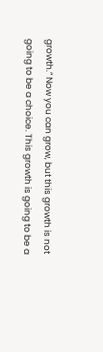growth.” Now you can grow, but this growth is not going to be a choice. This growth is going to be a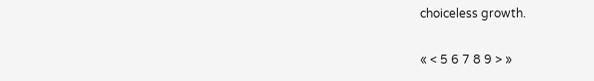choiceless growth.

« < 5 6 7 8 9 > »